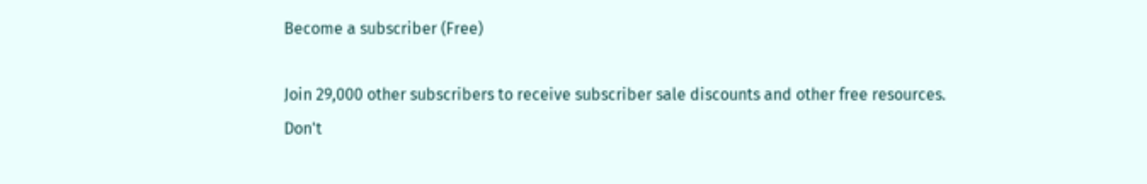Become a subscriber (Free)

Join 29,000 other subscribers to receive subscriber sale discounts and other free resources.
Don't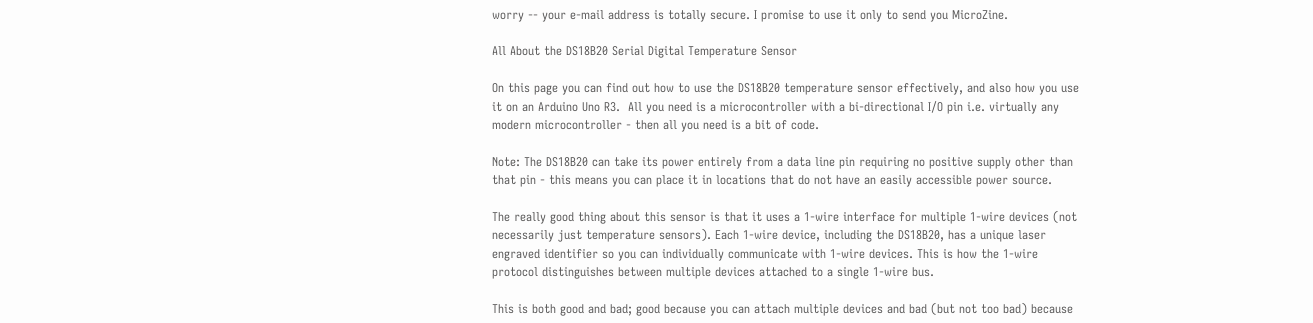worry -- your e-mail address is totally secure. I promise to use it only to send you MicroZine.

All About the DS18B20 Serial Digital Temperature Sensor

On this page you can find out how to use the DS18B20 temperature sensor effectively, and also how you use it on an Arduino Uno R3.  All you need is a microcontroller with a bi-directional I/O pin i.e. virtually any modern microcontroller - then all you need is a bit of code.

Note: The DS18B20 can take its power entirely from a data line pin requiring no positive supply other than that pin - this means you can place it in locations that do not have an easily accessible power source.

The really good thing about this sensor is that it uses a 1-wire interface for multiple 1-wire devices (not necessarily just temperature sensors). Each 1-wire device, including the DS18B20, has a unique laser engraved identifier so you can individually communicate with 1-wire devices. This is how the 1-wire protocol distinguishes between multiple devices attached to a single 1-wire bus.

This is both good and bad; good because you can attach multiple devices and bad (but not too bad) because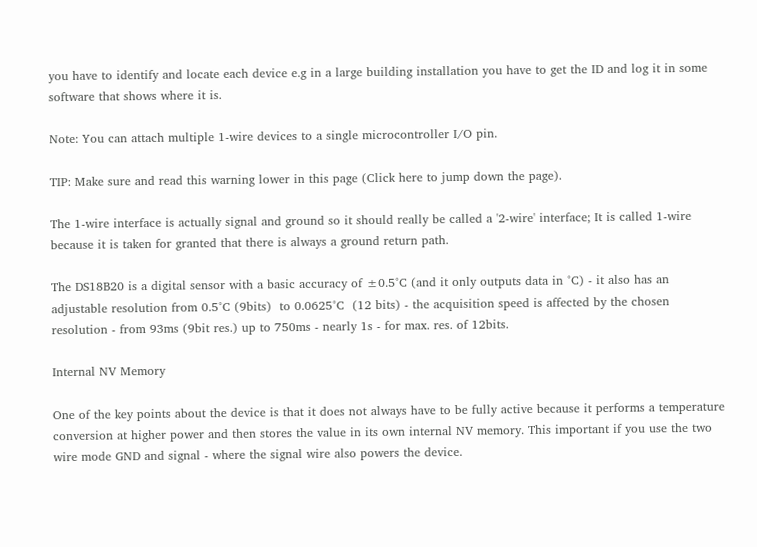you have to identify and locate each device e.g in a large building installation you have to get the ID and log it in some software that shows where it is.

Note: You can attach multiple 1-wire devices to a single microcontroller I/O pin.

TIP: Make sure and read this warning lower in this page (Click here to jump down the page).

The 1-wire interface is actually signal and ground so it should really be called a '2-wire' interface; It is called 1-wire because it is taken for granted that there is always a ground return path.

The DS18B20 is a digital sensor with a basic accuracy of ±0.5°C (and it only outputs data in °C) - it also has an adjustable resolution from 0.5°C (9bits)  to 0.0625°C  (12 bits) - the acquisition speed is affected by the chosen resolution - from 93ms (9bit res.) up to 750ms - nearly 1s - for max. res. of 12bits.

Internal NV Memory

One of the key points about the device is that it does not always have to be fully active because it performs a temperature conversion at higher power and then stores the value in its own internal NV memory. This important if you use the two wire mode GND and signal - where the signal wire also powers the device.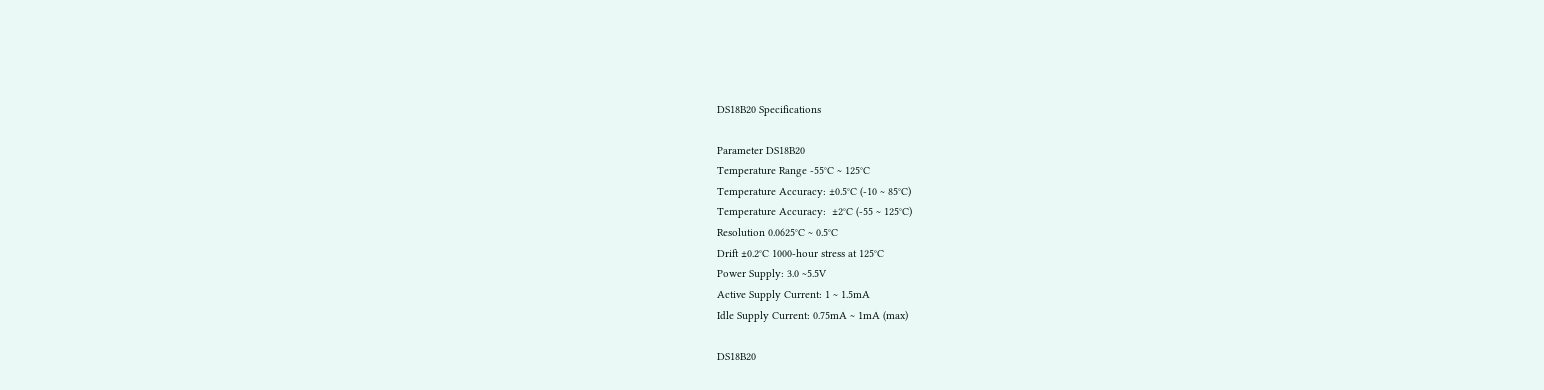DS18B20 Specifications

Parameter DS18B20
Temperature Range -55°C ~ 125°C
Temperature Accuracy: ±0.5°C (-10 ~ 85°C)
Temperature Accuracy:  ±2°C (-55 ~ 125°C)
Resolution 0.0625°C ~ 0.5°C
Drift ±0.2°C 1000-hour stress at 125°C
Power Supply: 3.0 ~5.5V
Active Supply Current: 1 ~ 1.5mA
Idle Supply Current: 0.75mA ~ 1mA (max)

DS18B20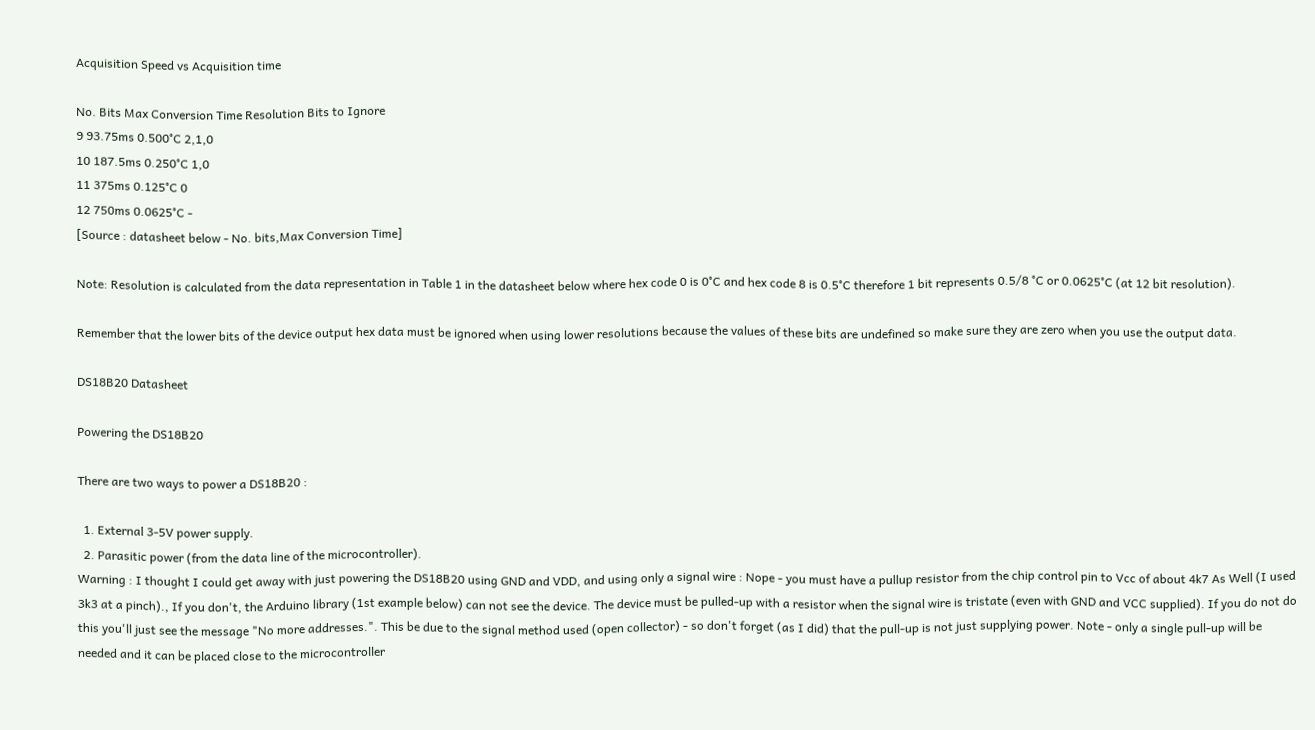Acquisition Speed vs Acquisition time

No. Bits Max Conversion Time Resolution Bits to Ignore
9 93.75ms 0.500°C 2,1,0
10 187.5ms 0.250°C 1,0
11 375ms 0.125°C 0
12 750ms 0.0625°C -
[Source : datasheet below - No. bits,Max Conversion Time]

Note: Resolution is calculated from the data representation in Table 1 in the datasheet below where hex code 0 is 0°C and hex code 8 is 0.5°C therefore 1 bit represents 0.5/8 °C or 0.0625°C (at 12 bit resolution).

Remember that the lower bits of the device output hex data must be ignored when using lower resolutions because the values of these bits are undefined so make sure they are zero when you use the output data.

DS18B20 Datasheet

Powering the DS18B20

There are two ways to power a DS18B20 :

  1. External 3-5V power supply.
  2. Parasitic power (from the data line of the microcontroller).
Warning : I thought I could get away with just powering the DS18B20 using GND and VDD, and using only a signal wire : Nope - you must have a pullup resistor from the chip control pin to Vcc of about 4k7 As Well (I used 3k3 at a pinch)., If you don't, the Arduino library (1st example below) can not see the device. The device must be pulled-up with a resistor when the signal wire is tristate (even with GND and VCC supplied). If you do not do this you'll just see the message "No more addresses.". This be due to the signal method used (open collector) - so don't forget (as I did) that the pull-up is not just supplying power. Note - only a single pull-up will be needed and it can be placed close to the microcontroller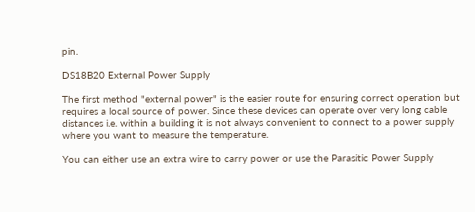pin.

DS18B20 External Power Supply

The first method "external power" is the easier route for ensuring correct operation but requires a local source of power. Since these devices can operate over very long cable distances i.e. within a building it is not always convenient to connect to a power supply where you want to measure the temperature.

You can either use an extra wire to carry power or use the Parasitic Power Supply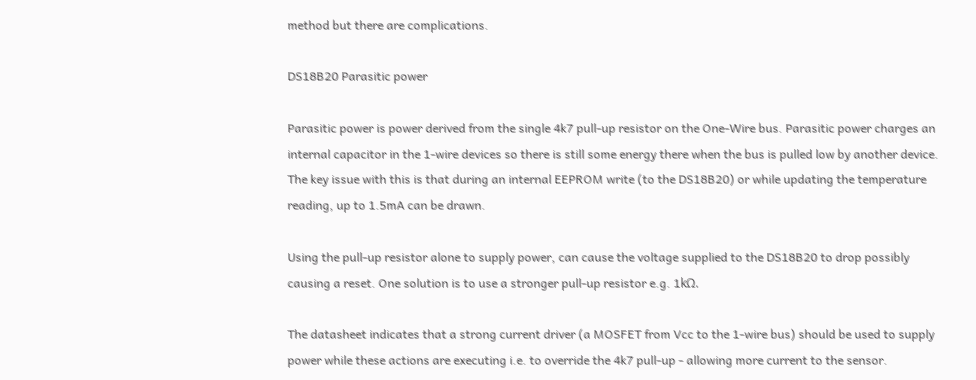method but there are complications.

DS18B20 Parasitic power

Parasitic power is power derived from the single 4k7 pull-up resistor on the One-Wire bus. Parasitic power charges an internal capacitor in the 1-wire devices so there is still some energy there when the bus is pulled low by another device. The key issue with this is that during an internal EEPROM write (to the DS18B20) or while updating the temperature reading, up to 1.5mA can be drawn.

Using the pull-up resistor alone to supply power, can cause the voltage supplied to the DS18B20 to drop possibly causing a reset. One solution is to use a stronger pull-up resistor e.g. 1kΩ.

The datasheet indicates that a strong current driver (a MOSFET from Vcc to the 1-wire bus) should be used to supply power while these actions are executing i.e. to override the 4k7 pull-up - allowing more current to the sensor.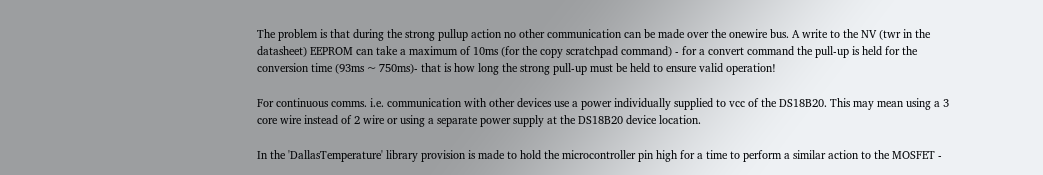The problem is that during the strong pullup action no other communication can be made over the onewire bus. A write to the NV (twr in the datasheet) EEPROM can take a maximum of 10ms (for the copy scratchpad command) - for a convert command the pull-up is held for the conversion time (93ms ~ 750ms)- that is how long the strong pull-up must be held to ensure valid operation!

For continuous comms. i.e. communication with other devices use a power individually supplied to vcc of the DS18B20. This may mean using a 3 core wire instead of 2 wire or using a separate power supply at the DS18B20 device location.

In the 'DallasTemperature' library provision is made to hold the microcontroller pin high for a time to perform a similar action to the MOSFET -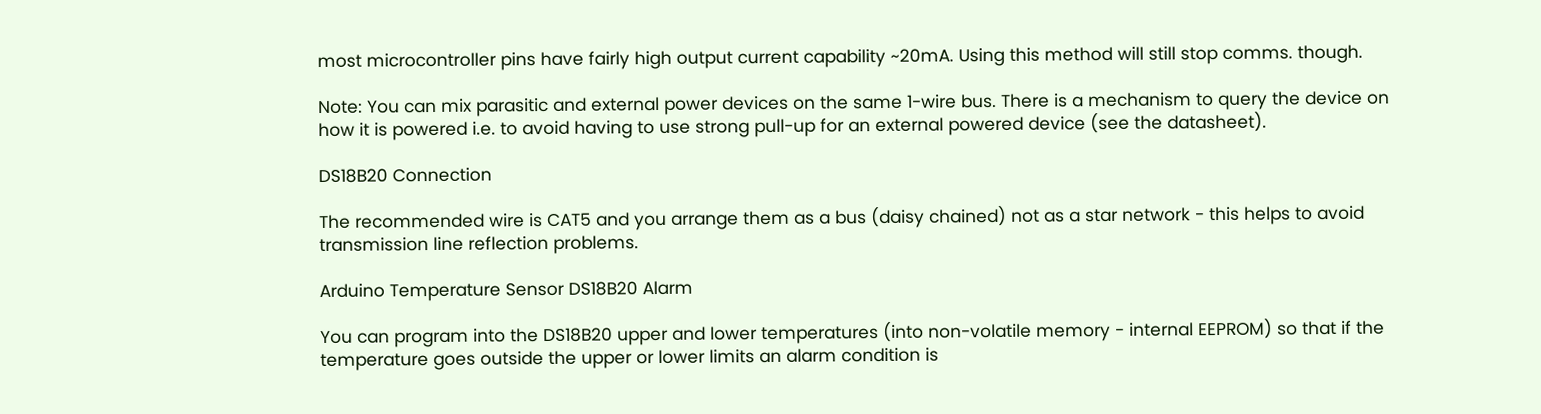most microcontroller pins have fairly high output current capability ~20mA. Using this method will still stop comms. though.

Note: You can mix parasitic and external power devices on the same 1-wire bus. There is a mechanism to query the device on how it is powered i.e. to avoid having to use strong pull-up for an external powered device (see the datasheet).

DS18B20 Connection

The recommended wire is CAT5 and you arrange them as a bus (daisy chained) not as a star network - this helps to avoid transmission line reflection problems.

Arduino Temperature Sensor DS18B20 Alarm

You can program into the DS18B20 upper and lower temperatures (into non-volatile memory - internal EEPROM) so that if the temperature goes outside the upper or lower limits an alarm condition is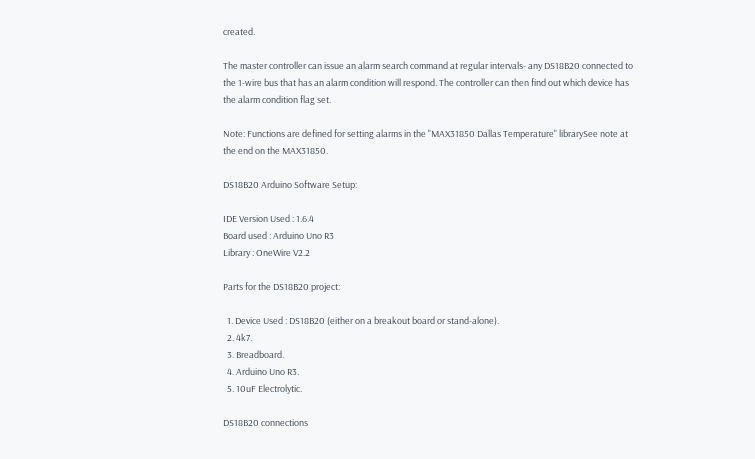created.

The master controller can issue an alarm search command at regular intervals- any DS18B20 connected to the 1-wire bus that has an alarm condition will respond. The controller can then find out which device has the alarm condition flag set.

Note: Functions are defined for setting alarms in the "MAX31850 Dallas Temperature" librarySee note at the end on the MAX31850.

DS18B20 Arduino Software Setup:

IDE Version Used : 1.6.4
Board used : Arduino Uno R3
Library : OneWire V2.2

Parts for the DS18B20 project:

  1. Device Used : DS18B20 (either on a breakout board or stand-alone).
  2. 4k7.
  3. Breadboard.
  4. Arduino Uno R3.
  5. 10uF Electrolytic.

DS18B20 connections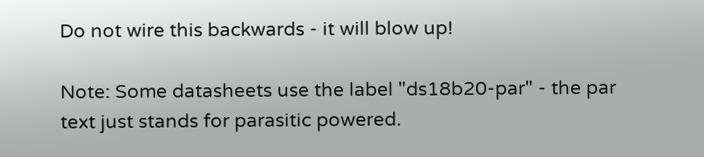Do not wire this backwards - it will blow up!

Note: Some datasheets use the label "ds18b20-par" - the par text just stands for parasitic powered.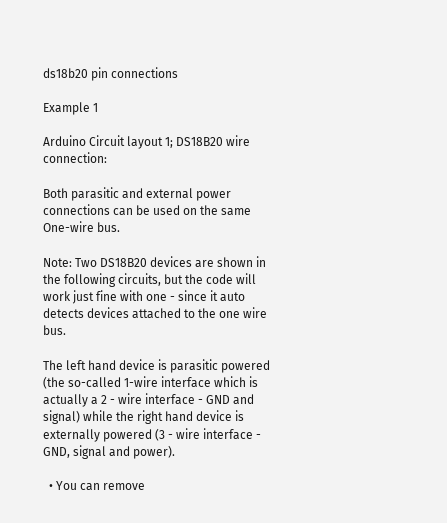ds18b20 pin connections

Example 1

Arduino Circuit layout 1; DS18B20 wire connection:

Both parasitic and external power connections can be used on the same One-wire bus.

Note: Two DS18B20 devices are shown in the following circuits, but the code will work just fine with one - since it auto detects devices attached to the one wire bus.

The left hand device is parasitic powered (the so-called 1-wire interface which is actually a 2 - wire interface - GND and signal) while the right hand device is externally powered (3 - wire interface - GND, signal and power).

  • You can remove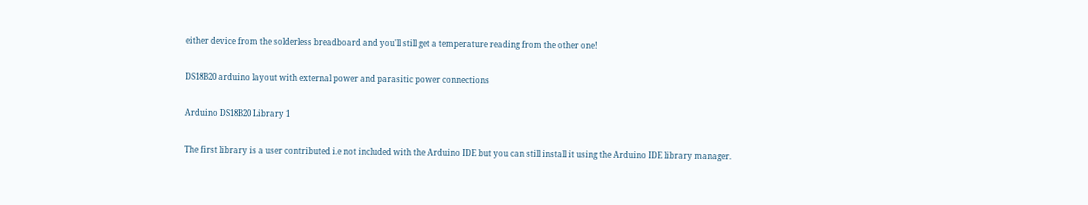either device from the solderless breadboard and you'll still get a temperature reading from the other one!

DS18B20 arduino layout with external power and parasitic power connections

Arduino DS18B20 Library 1

The first library is a user contributed i.e not included with the Arduino IDE but you can still install it using the Arduino IDE library manager.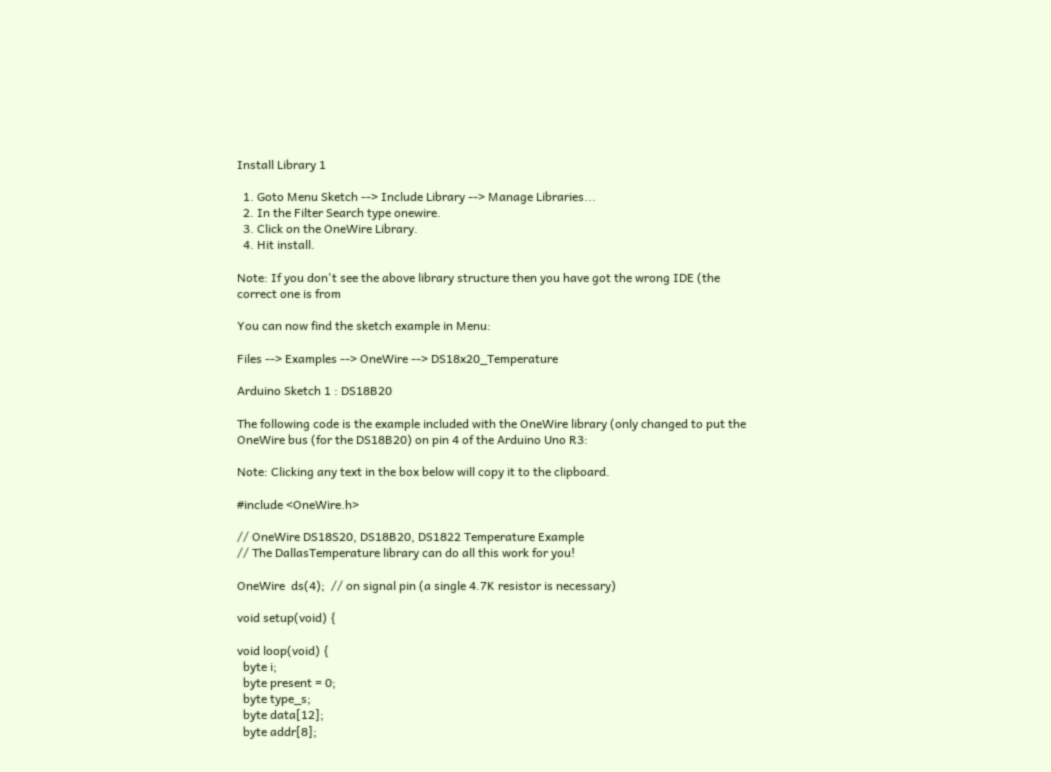Install Library 1

  1. Goto Menu Sketch --> Include Library --> Manage Libraries...
  2. In the Filter Search type onewire.
  3. Click on the OneWire Library.
  4. Hit install.

Note: If you don't see the above library structure then you have got the wrong IDE (the correct one is from

You can now find the sketch example in Menu:

Files --> Examples --> OneWire --> DS18x20_Temperature

Arduino Sketch 1 : DS18B20

The following code is the example included with the OneWire library (only changed to put the OneWire bus (for the DS18B20) on pin 4 of the Arduino Uno R3:

Note: Clicking any text in the box below will copy it to the clipboard.

#include <OneWire.h>

// OneWire DS18S20, DS18B20, DS1822 Temperature Example
// The DallasTemperature library can do all this work for you!

OneWire  ds(4);  // on signal pin (a single 4.7K resistor is necessary)

void setup(void) {

void loop(void) {
  byte i;
  byte present = 0;
  byte type_s;
  byte data[12];
  byte addr[8];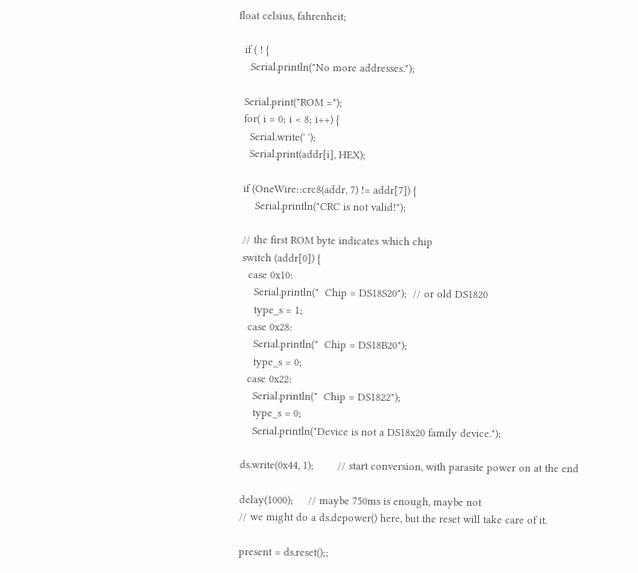float celsius, fahrenheit;

  if ( ! {
    Serial.println("No more addresses.");

  Serial.print("ROM =");
  for( i = 0; i < 8; i++) {
    Serial.write(' ');
    Serial.print(addr[i], HEX);

  if (OneWire::crc8(addr, 7) != addr[7]) {
      Serial.println("CRC is not valid!");

  // the first ROM byte indicates which chip
  switch (addr[0]) {
    case 0x10:
      Serial.println("  Chip = DS18S20");  // or old DS1820
      type_s = 1;
    case 0x28:
      Serial.println("  Chip = DS18B20");
      type_s = 0;
    case 0x22:
      Serial.println("  Chip = DS1822");
      type_s = 0;
      Serial.println("Device is not a DS18x20 family device.");

  ds.write(0x44, 1);        // start conversion, with parasite power on at the end

  delay(1000);     // maybe 750ms is enough, maybe not
  // we might do a ds.depower() here, but the reset will take care of it.

  present = ds.reset();;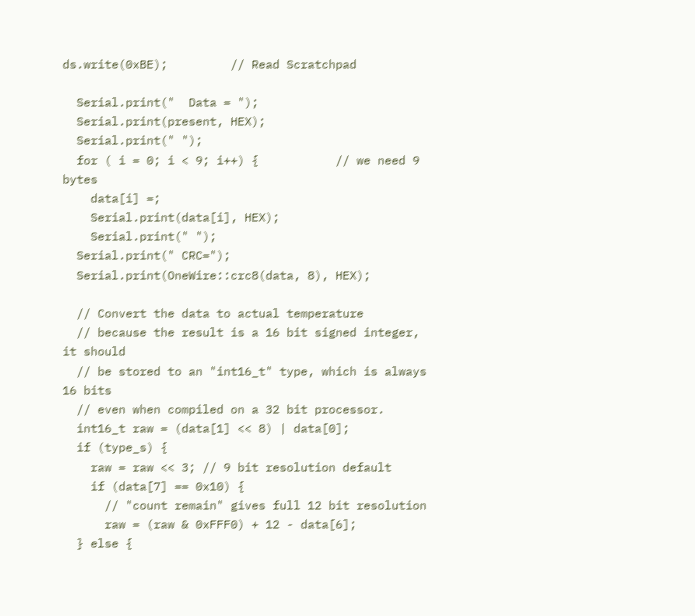ds.write(0xBE);         // Read Scratchpad

  Serial.print("  Data = ");
  Serial.print(present, HEX);
  Serial.print(" ");
  for ( i = 0; i < 9; i++) {           // we need 9 bytes
    data[i] =;
    Serial.print(data[i], HEX);
    Serial.print(" ");
  Serial.print(" CRC=");
  Serial.print(OneWire::crc8(data, 8), HEX);

  // Convert the data to actual temperature
  // because the result is a 16 bit signed integer, it should
  // be stored to an "int16_t" type, which is always 16 bits
  // even when compiled on a 32 bit processor.
  int16_t raw = (data[1] << 8) | data[0];
  if (type_s) {
    raw = raw << 3; // 9 bit resolution default
    if (data[7] == 0x10) {
      // "count remain" gives full 12 bit resolution
      raw = (raw & 0xFFF0) + 12 - data[6];
  } else {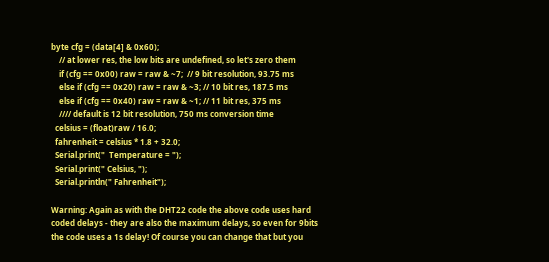byte cfg = (data[4] & 0x60);
    // at lower res, the low bits are undefined, so let's zero them
    if (cfg == 0x00) raw = raw & ~7;  // 9 bit resolution, 93.75 ms
    else if (cfg == 0x20) raw = raw & ~3; // 10 bit res, 187.5 ms
    else if (cfg == 0x40) raw = raw & ~1; // 11 bit res, 375 ms
    //// default is 12 bit resolution, 750 ms conversion time
  celsius = (float)raw / 16.0;
  fahrenheit = celsius * 1.8 + 32.0;
  Serial.print("  Temperature = ");
  Serial.print(" Celsius, ");
  Serial.println(" Fahrenheit");

Warning: Again as with the DHT22 code the above code uses hard coded delays - they are also the maximum delays, so even for 9bits the code uses a 1s delay! Of course you can change that but you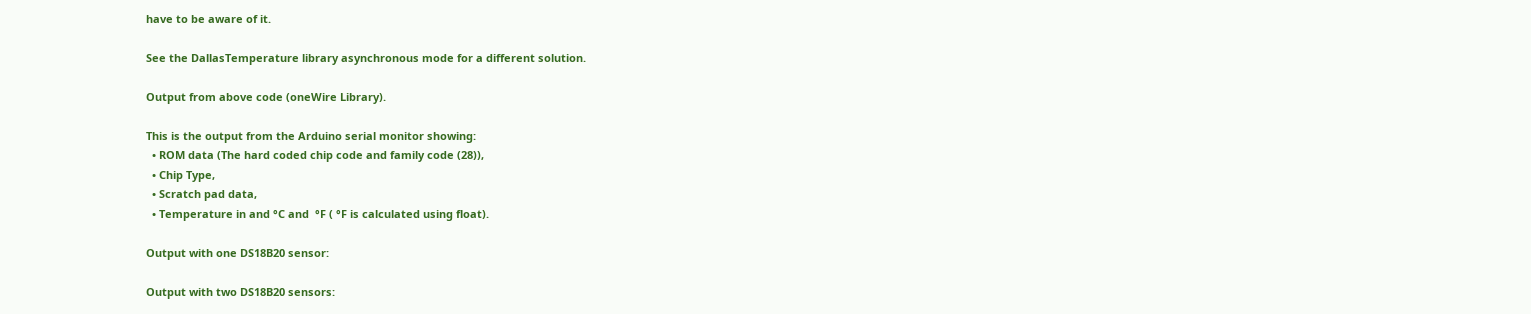have to be aware of it.

See the DallasTemperature library asynchronous mode for a different solution.

Output from above code (oneWire Library).

This is the output from the Arduino serial monitor showing:
  • ROM data (The hard coded chip code and family code (28)),
  • Chip Type,
  • Scratch pad data,
  • Temperature in and °C and  °F ( °F is calculated using float).

Output with one DS18B20 sensor:

Output with two DS18B20 sensors: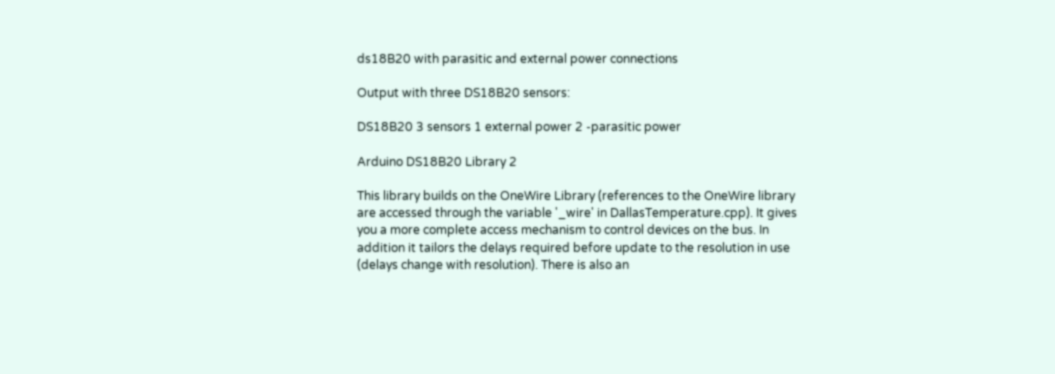ds18B20 with parasitic and external power connections

Output with three DS18B20 sensors:

DS18B20 3 sensors 1 external power 2 -parasitic power

Arduino DS18B20 Library 2

This library builds on the OneWire Library (references to the OneWire library are accessed through the variable '_wire' in DallasTemperature.cpp). It gives you a more complete access mechanism to control devices on the bus. In addition it tailors the delays required before update to the resolution in use (delays change with resolution). There is also an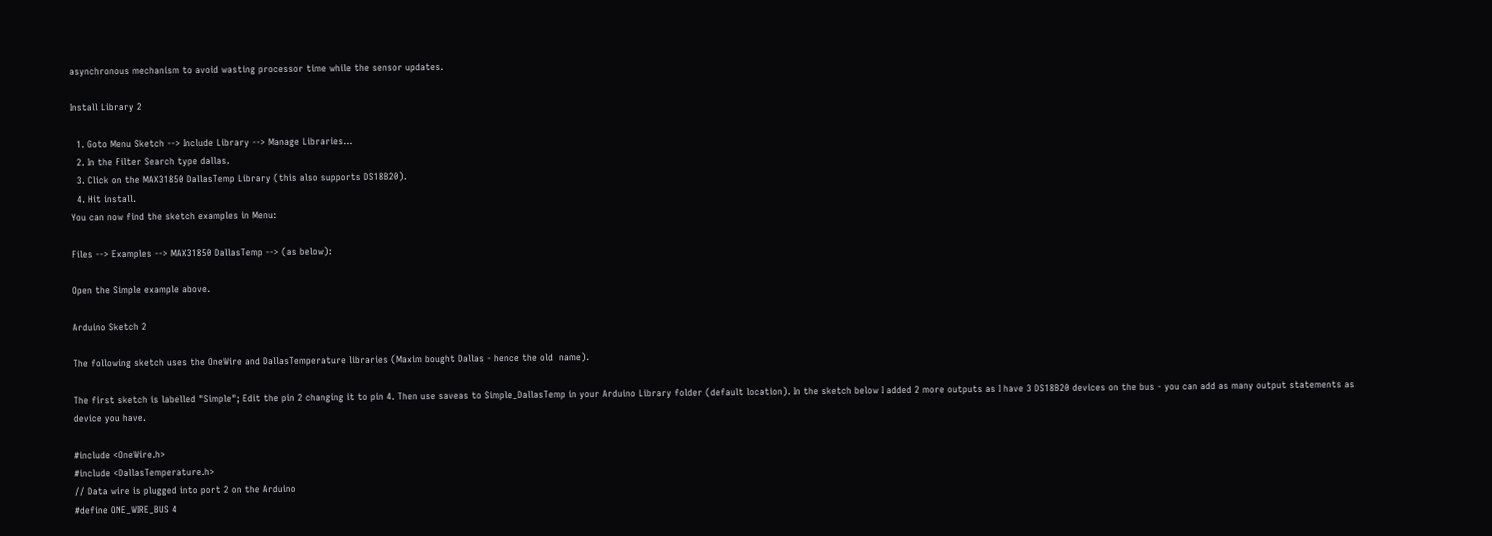asynchronous mechanism to avoid wasting processor time while the sensor updates.

Install Library 2

  1. Goto Menu Sketch --> Include Library --> Manage Libraries...
  2. In the Filter Search type dallas.
  3. Click on the MAX31850 DallasTemp Library (this also supports DS18B20).
  4. Hit install.
You can now find the sketch examples in Menu:

Files --> Examples --> MAX31850 DallasTemp --> (as below):

Open the Simple example above.

Arduino Sketch 2

The following sketch uses the OneWire and DallasTemperature libraries (Maxim bought Dallas - hence the old  name).

The first sketch is labelled "Simple"; Edit the pin 2 changing it to pin 4. Then use saveas to Simple_DallasTemp in your Arduino Library folder (default location). In the sketch below I added 2 more outputs as I have 3 DS18B20 devices on the bus - you can add as many output statements as device you have.

#include <OneWire.h>
#include <DallasTemperature.h>
// Data wire is plugged into port 2 on the Arduino
#define ONE_WIRE_BUS 4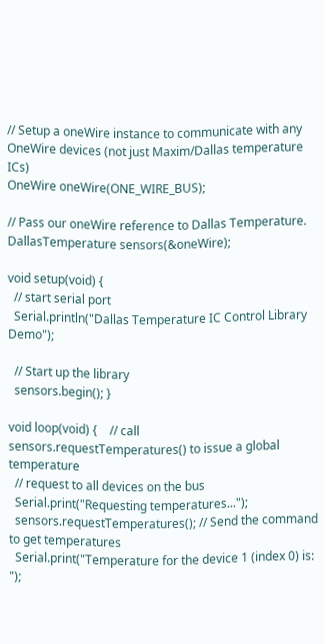// Setup a oneWire instance to communicate with any OneWire devices (not just Maxim/Dallas temperature ICs)
OneWire oneWire(ONE_WIRE_BUS);

// Pass our oneWire reference to Dallas Temperature.
DallasTemperature sensors(&oneWire);

void setup(void) {
  // start serial port
  Serial.println("Dallas Temperature IC Control Library Demo");

  // Start up the library
  sensors.begin(); }

void loop(void) {    // call sensors.requestTemperatures() to issue a global temperature
  // request to all devices on the bus
  Serial.print("Requesting temperatures...");
  sensors.requestTemperatures(); // Send the command to get temperatures
  Serial.print("Temperature for the device 1 (index 0) is: ");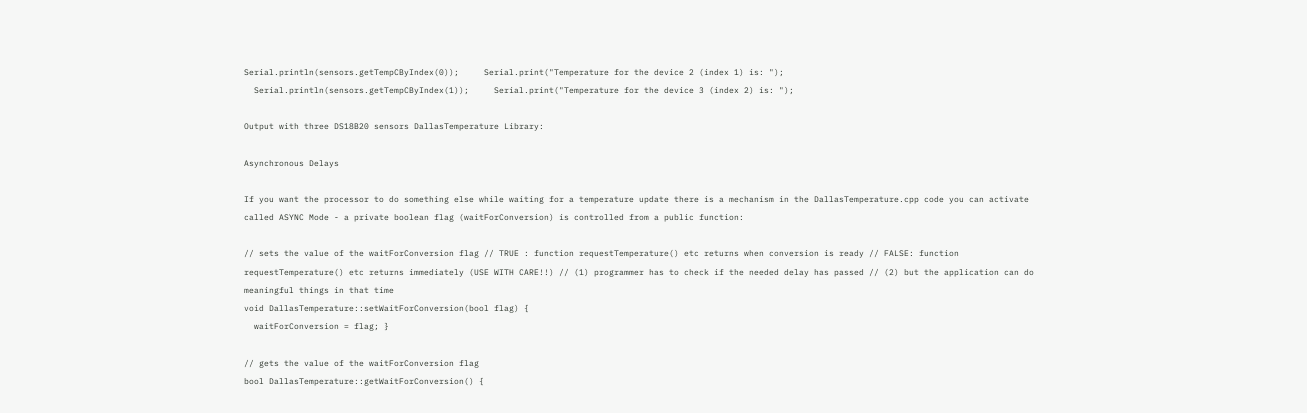Serial.println(sensors.getTempCByIndex(0));     Serial.print("Temperature for the device 2 (index 1) is: ");
  Serial.println(sensors.getTempCByIndex(1));     Serial.print("Temperature for the device 3 (index 2) is: ");

Output with three DS18B20 sensors DallasTemperature Library:

Asynchronous Delays

If you want the processor to do something else while waiting for a temperature update there is a mechanism in the DallasTemperature.cpp code you can activate called ASYNC Mode - a private boolean flag (waitForConversion) is controlled from a public function:

// sets the value of the waitForConversion flag // TRUE : function requestTemperature() etc returns when conversion is ready // FALSE: function requestTemperature() etc returns immediately (USE WITH CARE!!) // (1) programmer has to check if the needed delay has passed // (2) but the application can do meaningful things in that time
void DallasTemperature::setWaitForConversion(bool flag) {
  waitForConversion = flag; }

// gets the value of the waitForConversion flag
bool DallasTemperature::getWaitForConversion() {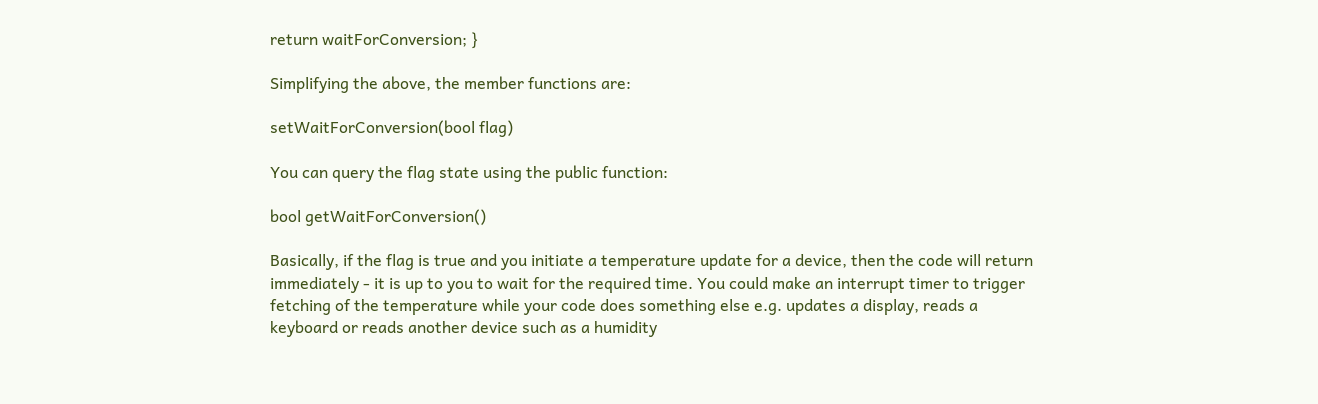return waitForConversion; }

Simplifying the above, the member functions are:

setWaitForConversion(bool flag)

You can query the flag state using the public function:

bool getWaitForConversion()

Basically, if the flag is true and you initiate a temperature update for a device, then the code will return immediately - it is up to you to wait for the required time. You could make an interrupt timer to trigger fetching of the temperature while your code does something else e.g. updates a display, reads a keyboard or reads another device such as a humidity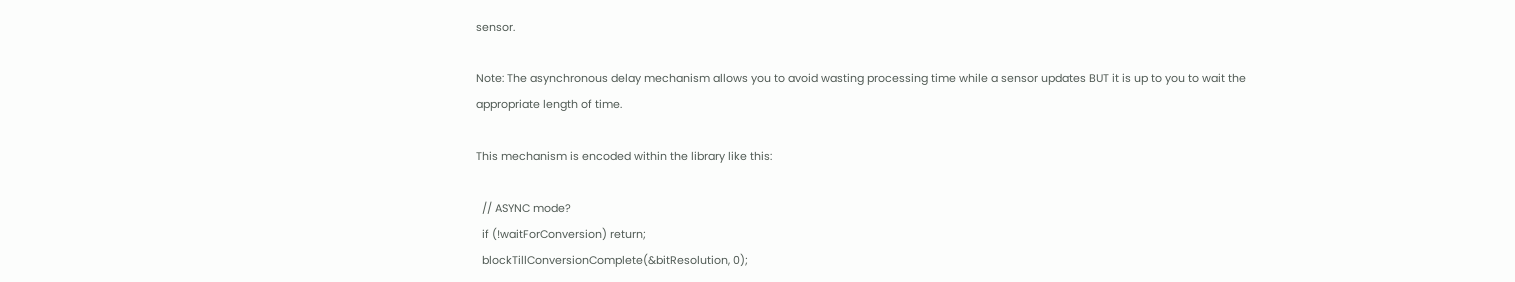sensor.

Note: The asynchronous delay mechanism allows you to avoid wasting processing time while a sensor updates BUT it is up to you to wait the appropriate length of time.

This mechanism is encoded within the library like this:

  // ASYNC mode?
  if (!waitForConversion) return;
  blockTillConversionComplete(&bitResolution, 0);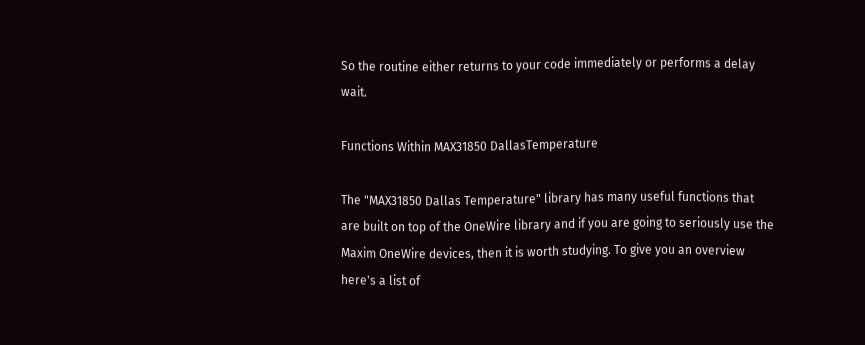So the routine either returns to your code immediately or performs a delay wait.

Functions Within MAX31850 DallasTemperature

The "MAX31850 Dallas Temperature" library has many useful functions that are built on top of the OneWire library and if you are going to seriously use the Maxim OneWire devices, then it is worth studying. To give you an overview here's a list of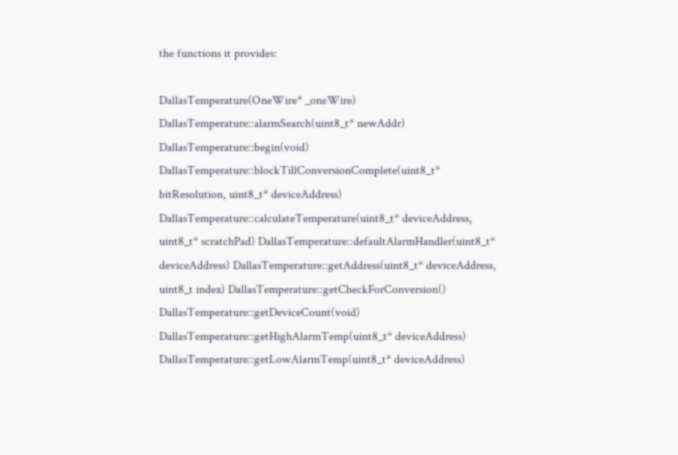the functions it provides:

DallasTemperature(OneWire* _oneWire) DallasTemperature::alarmSearch(uint8_t* newAddr) DallasTemperature::begin(void) DallasTemperature::blockTillConversionComplete(uint8_t* bitResolution, uint8_t* deviceAddress) DallasTemperature::calculateTemperature(uint8_t* deviceAddress, uint8_t* scratchPad) DallasTemperature::defaultAlarmHandler(uint8_t* deviceAddress) DallasTemperature::getAddress(uint8_t* deviceAddress, uint8_t index) DallasTemperature::getCheckForConversion() DallasTemperature::getDeviceCount(void) DallasTemperature::getHighAlarmTemp(uint8_t* deviceAddress) DallasTemperature::getLowAlarmTemp(uint8_t* deviceAddress)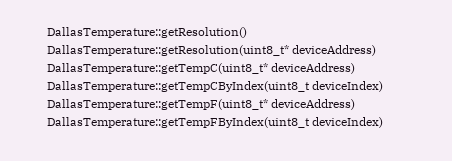DallasTemperature::getResolution() DallasTemperature::getResolution(uint8_t* deviceAddress) DallasTemperature::getTempC(uint8_t* deviceAddress) DallasTemperature::getTempCByIndex(uint8_t deviceIndex) DallasTemperature::getTempF(uint8_t* deviceAddress) DallasTemperature::getTempFByIndex(uint8_t deviceIndex)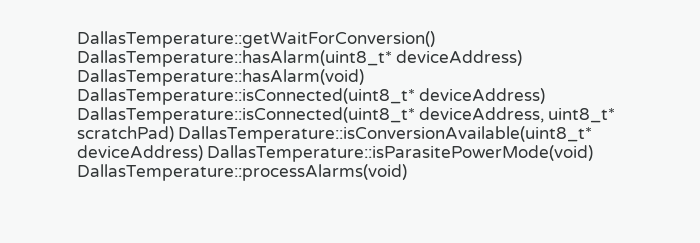DallasTemperature::getWaitForConversion() DallasTemperature::hasAlarm(uint8_t* deviceAddress) DallasTemperature::hasAlarm(void) DallasTemperature::isConnected(uint8_t* deviceAddress) DallasTemperature::isConnected(uint8_t* deviceAddress, uint8_t* scratchPad) DallasTemperature::isConversionAvailable(uint8_t* deviceAddress) DallasTemperature::isParasitePowerMode(void) DallasTemperature::processAlarms(void)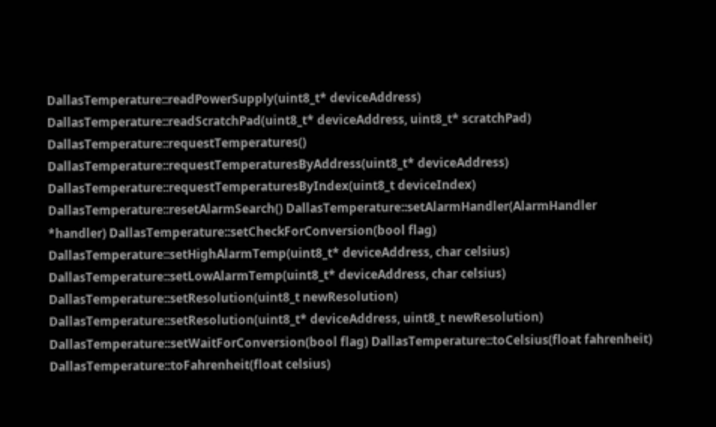DallasTemperature::readPowerSupply(uint8_t* deviceAddress) DallasTemperature::readScratchPad(uint8_t* deviceAddress, uint8_t* scratchPad) DallasTemperature::requestTemperatures() DallasTemperature::requestTemperaturesByAddress(uint8_t* deviceAddress) DallasTemperature::requestTemperaturesByIndex(uint8_t deviceIndex) DallasTemperature::resetAlarmSearch() DallasTemperature::setAlarmHandler(AlarmHandler *handler) DallasTemperature::setCheckForConversion(bool flag) DallasTemperature::setHighAlarmTemp(uint8_t* deviceAddress, char celsius) DallasTemperature::setLowAlarmTemp(uint8_t* deviceAddress, char celsius) DallasTemperature::setResolution(uint8_t newResolution) DallasTemperature::setResolution(uint8_t* deviceAddress, uint8_t newResolution) DallasTemperature::setWaitForConversion(bool flag) DallasTemperature::toCelsius(float fahrenheit) DallasTemperature::toFahrenheit(float celsius)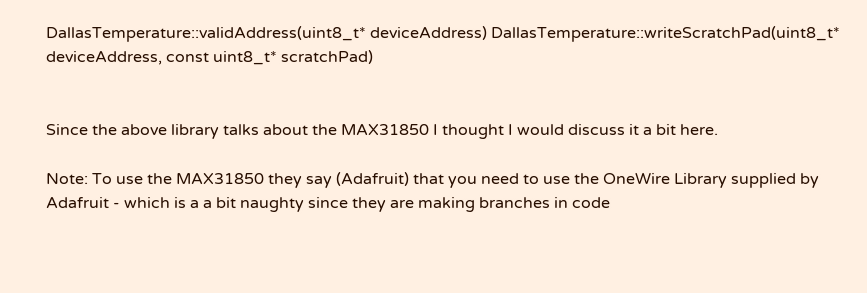DallasTemperature::validAddress(uint8_t* deviceAddress) DallasTemperature::writeScratchPad(uint8_t* deviceAddress, const uint8_t* scratchPad)


Since the above library talks about the MAX31850 I thought I would discuss it a bit here.

Note: To use the MAX31850 they say (Adafruit) that you need to use the OneWire Library supplied by Adafruit - which is a a bit naughty since they are making branches in code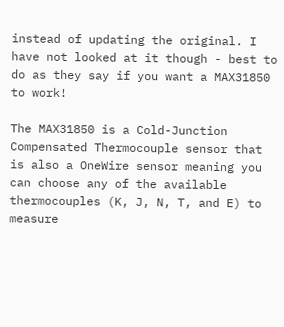instead of updating the original. I have not looked at it though - best to do as they say if you want a MAX31850 to work!

The MAX31850 is a Cold-Junction Compensated Thermocouple sensor that is also a OneWire sensor meaning you can choose any of the available thermocouples (K, J, N, T, and E) to measure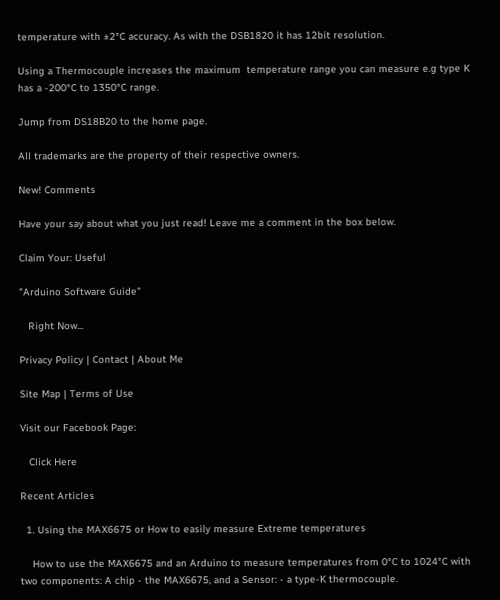temperature with ±2°C accuracy. As with the DSB1820 it has 12bit resolution.

Using a Thermocouple increases the maximum  temperature range you can measure e.g type K has a -200°C to 1350°C range.

Jump from DS18B20 to the home page.

All trademarks are the property of their respective owners.

New! Comments

Have your say about what you just read! Leave me a comment in the box below.

Claim Your: Useful

"Arduino Software Guide"

   Right Now...

Privacy Policy | Contact | About Me

Site Map | Terms of Use

Visit our Facebook Page:

   Click Here

Recent Articles

  1. Using the MAX6675 or How to easily measure Extreme temperatures

    How to use the MAX6675 and an Arduino to measure temperatures from 0°C to 1024°C with two components: A chip - the MAX6675, and a Sensor: - a type-K thermocouple.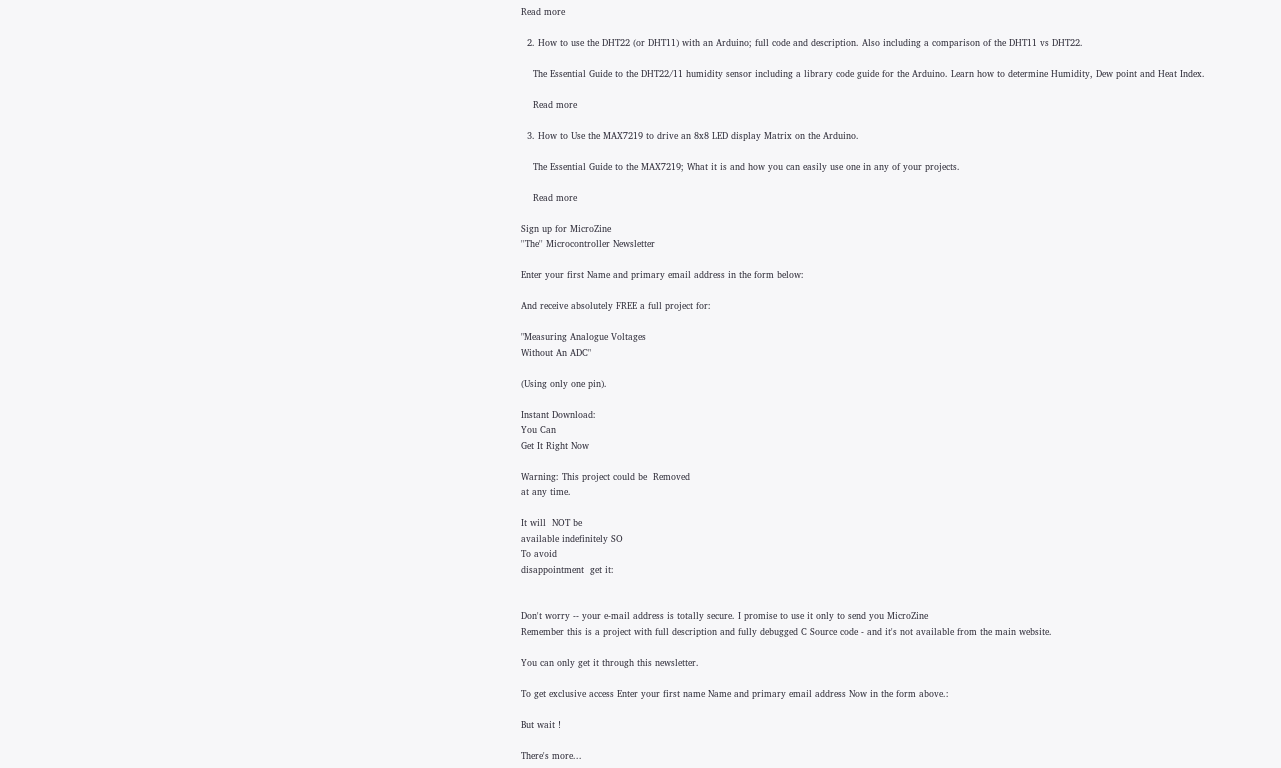Read more

  2. How to use the DHT22 (or DHT11) with an Arduino; full code and description. Also including a comparison of the DHT11 vs DHT22.

    The Essential Guide to the DHT22/11 humidity sensor including a library code guide for the Arduino. Learn how to determine Humidity, Dew point and Heat Index.

    Read more

  3. How to Use the MAX7219 to drive an 8x8 LED display Matrix on the Arduino.

    The Essential Guide to the MAX7219; What it is and how you can easily use one in any of your projects.

    Read more

Sign up for MicroZine
''The'' Microcontroller Newsletter

Enter your first Name and primary email address in the form below:

And receive absolutely FREE a full project for:

"Measuring Analogue Voltages
Without An ADC"

(Using only one pin).

Instant Download:
You Can
Get It Right Now

Warning: This project could be  Removed
at any time.

It will  NOT be
available indefinitely SO
To avoid
disappointment  get it:


Don't worry -- your e-mail address is totally secure. I promise to use it only to send you MicroZine
Remember this is a project with full description and fully debugged C Source code - and it's not available from the main website.

You can only get it through this newsletter.

To get exclusive access Enter your first name Name and primary email address Now in the form above.:

But wait !

There's more...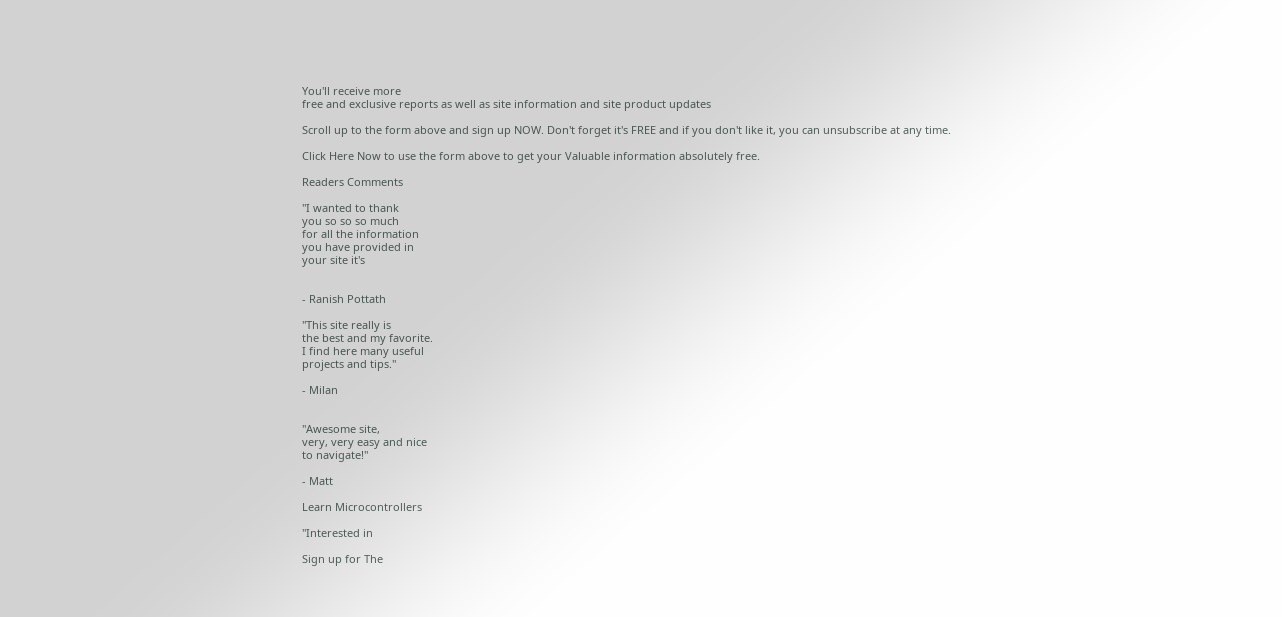You'll receive more
free and exclusive reports as well as site information and site product updates

Scroll up to the form above and sign up NOW. Don't forget it's FREE and if you don't like it, you can unsubscribe at any time.

Click Here Now to use the form above to get your Valuable information absolutely free.

Readers Comments

"I wanted to thank
you so so so much
for all the information
you have provided in
your site it's


- Ranish Pottath

"This site really is
the best and my favorite.
I find here many useful
projects and tips."

- Milan


"Awesome site,
very, very easy and nice
to navigate!"

- Matt

Learn Microcontrollers

"Interested in

Sign up for The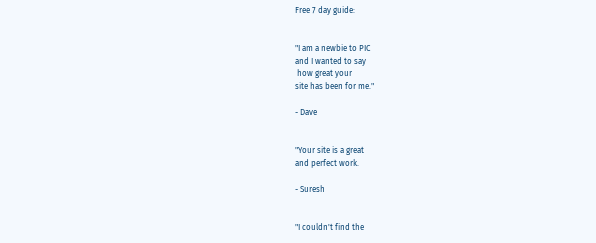Free 7 day guide:


"I am a newbie to PIC
and I wanted to say
 how great your
site has been for me."

- Dave


"Your site is a great
and perfect work.

- Suresh


"I couldn't find the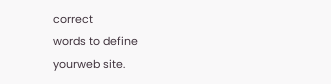correct
words to define
yourweb site.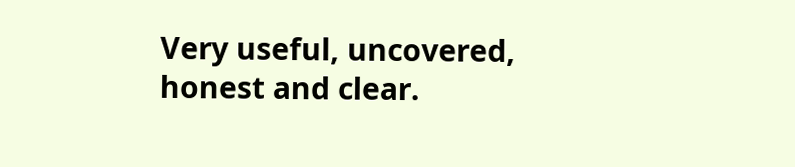Very useful, uncovered,
honest and clear.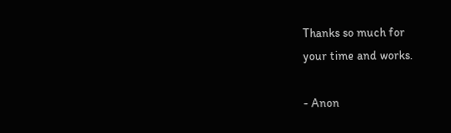Thanks so much for
your time and works.

- Anon